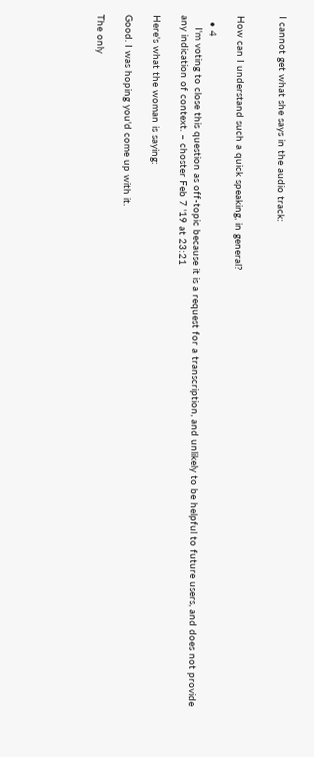I cannot get what she says in the audio track:


How can I understand such a quick speaking, in general?

  • 4
    I'm voting to close this question as off-topic because it is a request for a transcription, and unlikely to be helpful to future users, and does not provide any indication of context. – choster Feb 7 '19 at 23:21

Here's what the woman is saying:

Good. I was hoping you'd come up with it.

The only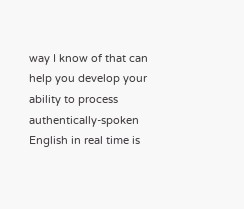way I know of that can help you develop your ability to process authentically-spoken English in real time is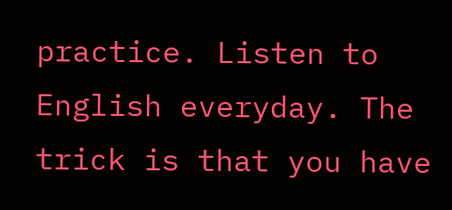practice. Listen to English everyday. The trick is that you have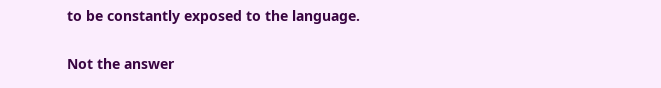to be constantly exposed to the language.

Not the answer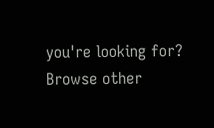you're looking for? Browse other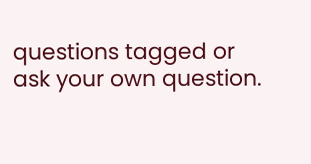questions tagged or ask your own question.